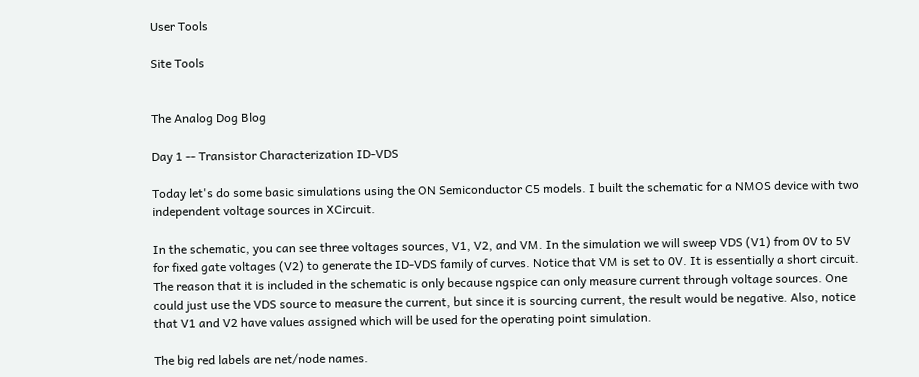User Tools

Site Tools


The Analog Dog Blog

Day 1 -- Transistor Characterization ID-VDS

Today let's do some basic simulations using the ON Semiconductor C5 models. I built the schematic for a NMOS device with two independent voltage sources in XCircuit.

In the schematic, you can see three voltages sources, V1, V2, and VM. In the simulation we will sweep VDS (V1) from 0V to 5V for fixed gate voltages (V2) to generate the ID-VDS family of curves. Notice that VM is set to 0V. It is essentially a short circuit. The reason that it is included in the schematic is only because ngspice can only measure current through voltage sources. One could just use the VDS source to measure the current, but since it is sourcing current, the result would be negative. Also, notice that V1 and V2 have values assigned which will be used for the operating point simulation.

The big red labels are net/node names.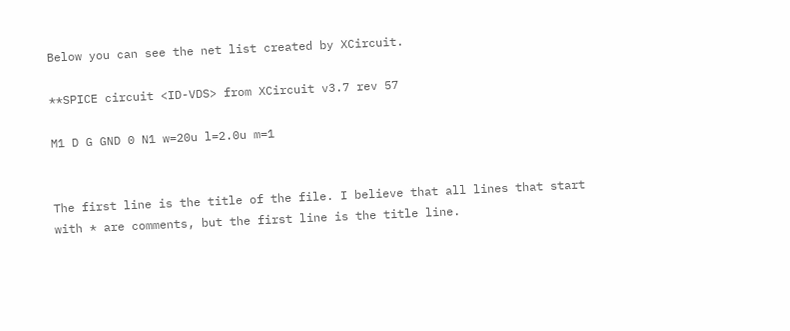Below you can see the net list created by XCircuit.

**SPICE circuit <ID-VDS> from XCircuit v3.7 rev 57

M1 D G GND 0 N1 w=20u l=2.0u m=1


The first line is the title of the file. I believe that all lines that start with * are comments, but the first line is the title line.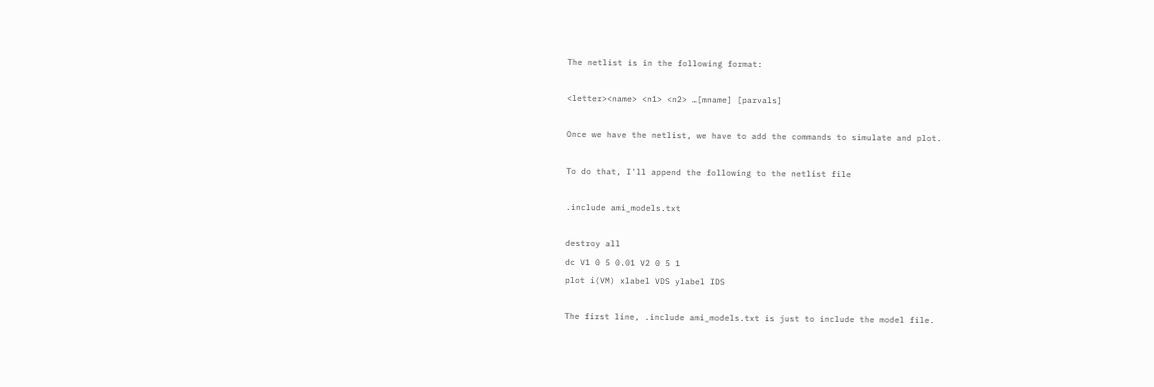The netlist is in the following format:

<letter><name> <n1> <n2> …[mname] [parvals]

Once we have the netlist, we have to add the commands to simulate and plot.

To do that, I'll append the following to the netlist file

.include ami_models.txt

destroy all
dc V1 0 5 0.01 V2 0 5 1
plot i(VM) xlabel VDS ylabel IDS

The first line, .include ami_models.txt is just to include the model file.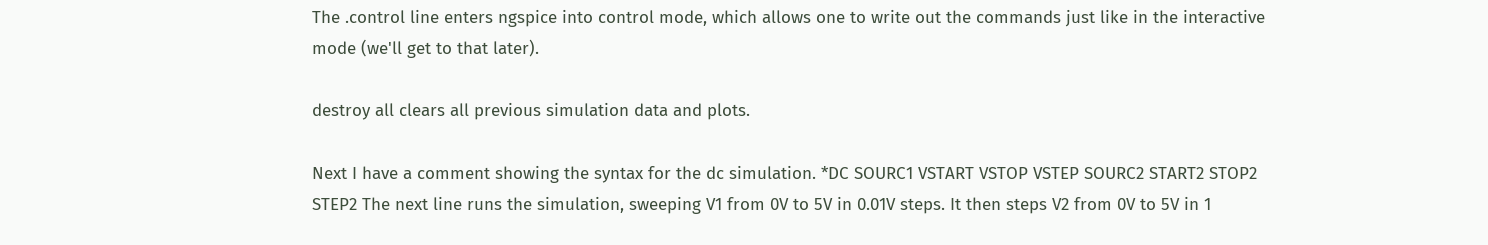The .control line enters ngspice into control mode, which allows one to write out the commands just like in the interactive mode (we'll get to that later).

destroy all clears all previous simulation data and plots.

Next I have a comment showing the syntax for the dc simulation. *DC SOURC1 VSTART VSTOP VSTEP SOURC2 START2 STOP2 STEP2 The next line runs the simulation, sweeping V1 from 0V to 5V in 0.01V steps. It then steps V2 from 0V to 5V in 1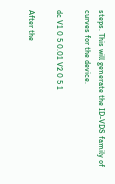steps. This will generate the ID-VDS family of curves for the device.

dc V1 0 5 0.01 V2 0 5 1

After the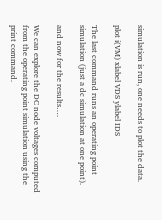simulation is run, one needs to plot the data.

plot i(VM) xlabel VDS ylabel IDS

The last command runs an operating point simulation (just a dc simulation at one point).

and now for the results….

We can explore the DC node voltages computed from the operating point simulation using the print command.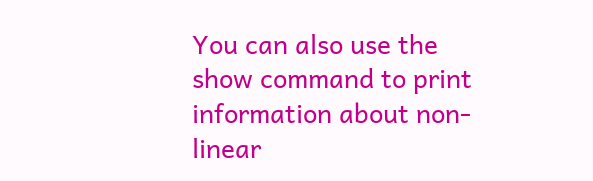You can also use the show command to print information about non-linear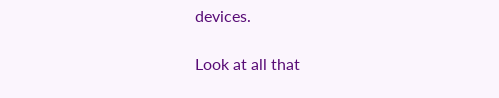devices.

Look at all that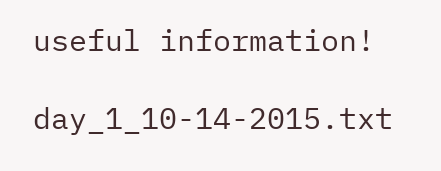useful information!

day_1_10-14-2015.txt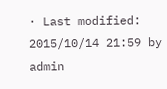· Last modified: 2015/10/14 21:59 by admin